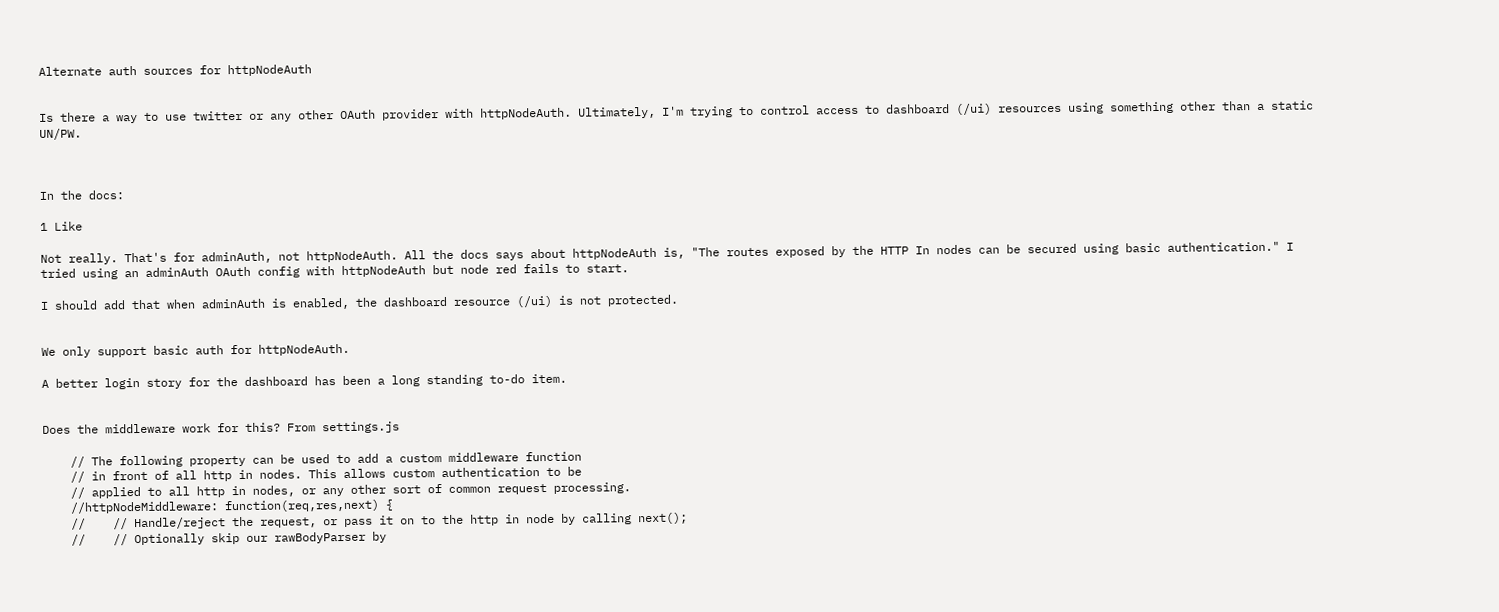Alternate auth sources for httpNodeAuth


Is there a way to use twitter or any other OAuth provider with httpNodeAuth. Ultimately, I'm trying to control access to dashboard (/ui) resources using something other than a static UN/PW.



In the docs:

1 Like

Not really. That's for adminAuth, not httpNodeAuth. All the docs says about httpNodeAuth is, "The routes exposed by the HTTP In nodes can be secured using basic authentication." I tried using an adminAuth OAuth config with httpNodeAuth but node red fails to start.

I should add that when adminAuth is enabled, the dashboard resource (/ui) is not protected.


We only support basic auth for httpNodeAuth.

A better login story for the dashboard has been a long standing to-do item.


Does the middleware work for this? From settings.js

    // The following property can be used to add a custom middleware function
    // in front of all http in nodes. This allows custom authentication to be
    // applied to all http in nodes, or any other sort of common request processing.
    //httpNodeMiddleware: function(req,res,next) {
    //    // Handle/reject the request, or pass it on to the http in node by calling next();
    //    // Optionally skip our rawBodyParser by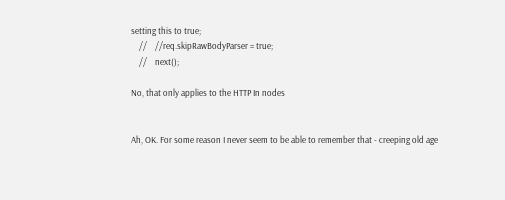setting this to true;
    //    //req.skipRawBodyParser = true;
    //    next();

No, that only applies to the HTTP In nodes


Ah, OK. For some reason I never seem to be able to remember that - creeping old age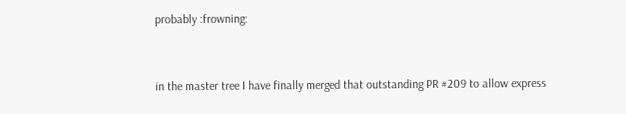probably :frowning:


in the master tree I have finally merged that outstanding PR #209 to allow express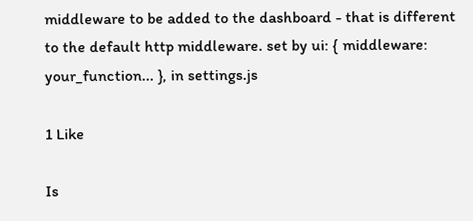middleware to be added to the dashboard - that is different to the default http middleware. set by ui: { middleware: your_function... }, in settings.js

1 Like

Is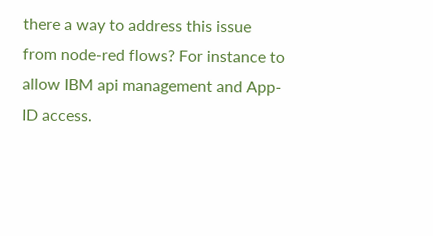there a way to address this issue from node-red flows? For instance to allow IBM api management and App-ID access.